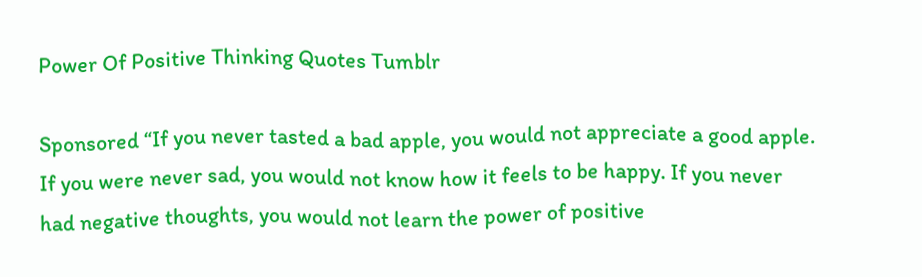Power Of Positive Thinking Quotes Tumblr

Sponsored “If you never tasted a bad apple, you would not appreciate a good apple. If you were never sad, you would not know how it feels to be happy. If you never had negative thoughts, you would not learn the power of positive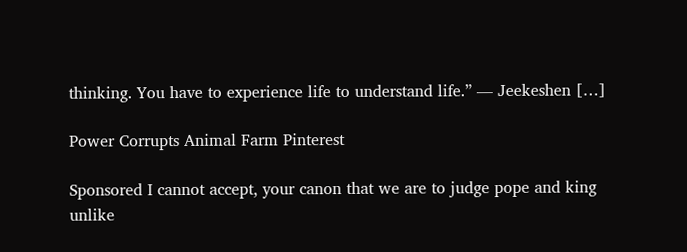thinking. You have to experience life to understand life.” — Jeekeshen […]

Power Corrupts Animal Farm Pinterest

Sponsored I cannot accept, your canon that we are to judge pope and king unlike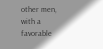other men, with a favorable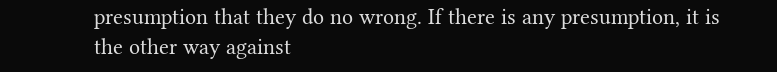presumption that they do no wrong. If there is any presumption, it is the other way against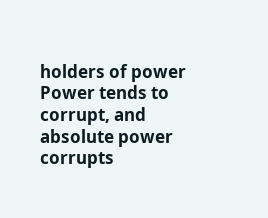holders of power Power tends to corrupt, and absolute power corrupts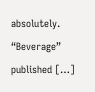absolutely.         “Beverage” published […]